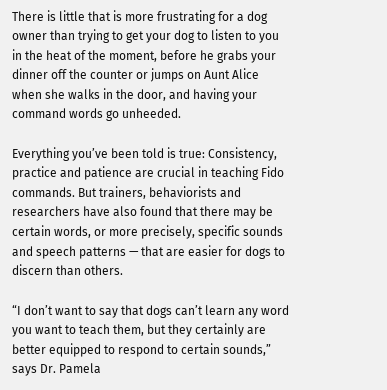There is little that is more frustrating for a dog owner than trying to get your dog to listen to you in the heat of the moment, before he grabs your dinner off the counter or jumps on Aunt Alice when she walks in the door, and having your command words go unheeded.

Everything you’ve been told is true: Consistency, practice and patience are crucial in teaching Fido commands. But trainers, behaviorists and researchers have also found that there may be certain words, or more precisely, specific sounds and speech patterns — that are easier for dogs to discern than others.

“I don’t want to say that dogs can’t learn any word you want to teach them, but they certainly are better equipped to respond to certain sounds,” says Dr. Pamela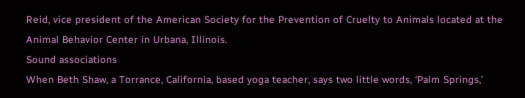Reid, vice president of the American Society for the Prevention of Cruelty to Animals located at the Animal Behavior Center in Urbana, Illinois.
Sound associations
When Beth Shaw, a Torrance, California, based yoga teacher, says two little words, ‘Palm Springs,’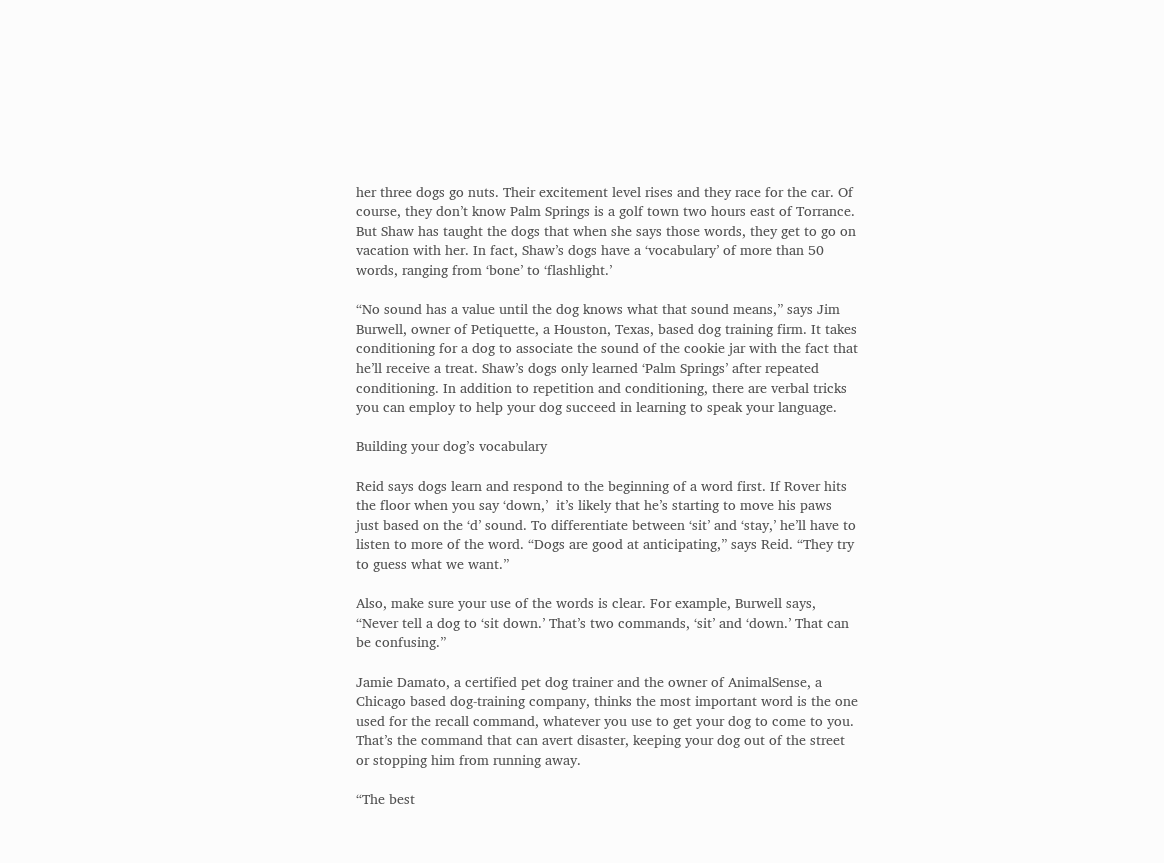her three dogs go nuts. Their excitement level rises and they race for the car. Of course, they don’t know Palm Springs is a golf town two hours east of Torrance. But Shaw has taught the dogs that when she says those words, they get to go on vacation with her. In fact, Shaw’s dogs have a ‘vocabulary’ of more than 50 words, ranging from ‘bone’ to ‘flashlight.’

“No sound has a value until the dog knows what that sound means,” says Jim Burwell, owner of Petiquette, a Houston, Texas, based dog training firm. It takes conditioning for a dog to associate the sound of the cookie jar with the fact that he’ll receive a treat. Shaw’s dogs only learned ‘Palm Springs’ after repeated conditioning. In addition to repetition and conditioning, there are verbal tricks you can employ to help your dog succeed in learning to speak your language.

Building your dog’s vocabulary

Reid says dogs learn and respond to the beginning of a word first. If Rover hits the floor when you say ‘down,’  it’s likely that he’s starting to move his paws just based on the ‘d’ sound. To differentiate between ‘sit’ and ‘stay,’ he’ll have to listen to more of the word. “Dogs are good at anticipating,” says Reid. “They try to guess what we want.”

Also, make sure your use of the words is clear. For example, Burwell says, “Never tell a dog to ‘sit down.’ That’s two commands, ‘sit’ and ‘down.’ That can be confusing.”

Jamie Damato, a certified pet dog trainer and the owner of AnimalSense, a Chicago based dog-training company, thinks the most important word is the one used for the recall command, whatever you use to get your dog to come to you. That’s the command that can avert disaster, keeping your dog out of the street or stopping him from running away.

“The best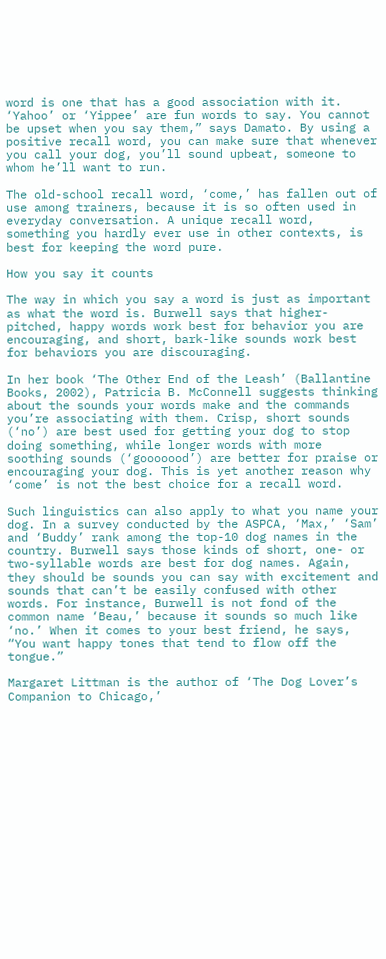word is one that has a good association with it. ‘Yahoo’ or ‘Yippee’ are fun words to say. You cannot be upset when you say them,” says Damato. By using a positive recall word, you can make sure that whenever you call your dog, you’ll sound upbeat, someone to whom he’ll want to run.

The old-school recall word, ‘come,’ has fallen out of use among trainers, because it is so often used in everyday conversation. A unique recall word, something you hardly ever use in other contexts, is best for keeping the word pure.

How you say it counts

The way in which you say a word is just as important as what the word is. Burwell says that higher-pitched, happy words work best for behavior you are encouraging, and short, bark-like sounds work best for behaviors you are discouraging.

In her book ‘The Other End of the Leash’ (Ballantine Books, 2002), Patricia B. McConnell suggests thinking about the sounds your words make and the commands you’re associating with them. Crisp, short sounds (‘no’) are best used for getting your dog to stop doing something, while longer words with more soothing sounds (‘gooooood’) are better for praise or encouraging your dog. This is yet another reason why ‘come’ is not the best choice for a recall word.

Such linguistics can also apply to what you name your dog. In a survey conducted by the ASPCA, ‘Max,’ ‘Sam’ and ‘Buddy’ rank among the top-10 dog names in the country. Burwell says those kinds of short, one- or two-syllable words are best for dog names. Again, they should be sounds you can say with excitement and sounds that can’t be easily confused with other words. For instance, Burwell is not fond of the common name ‘Beau,’ because it sounds so much like ‘no.’ When it comes to your best friend, he says, “You want happy tones that tend to flow off the tongue.”

Margaret Littman is the author of ‘The Dog Lover’s Companion to Chicago,’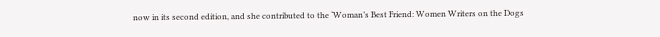now in its second edition, and she contributed to the ‘Woman’s Best Friend: Women Writers on the Dogs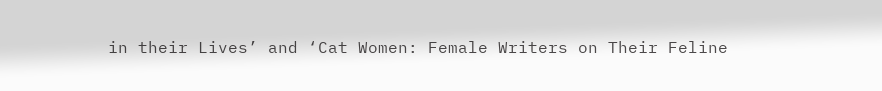in their Lives’ and ‘Cat Women: Female Writers on Their Feline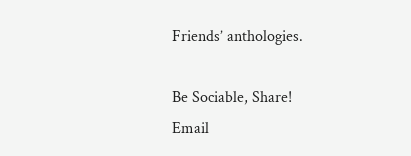Friends’ anthologies.

Be Sociable, Share!
Email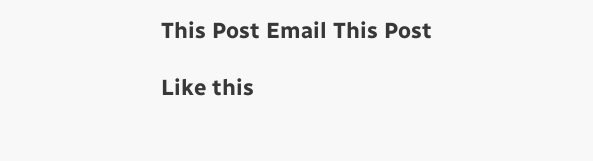This Post Email This Post

Like this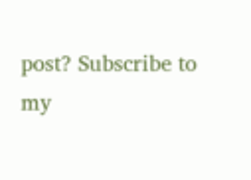post? Subscribe to my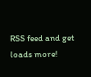RSS feed and get loads more!